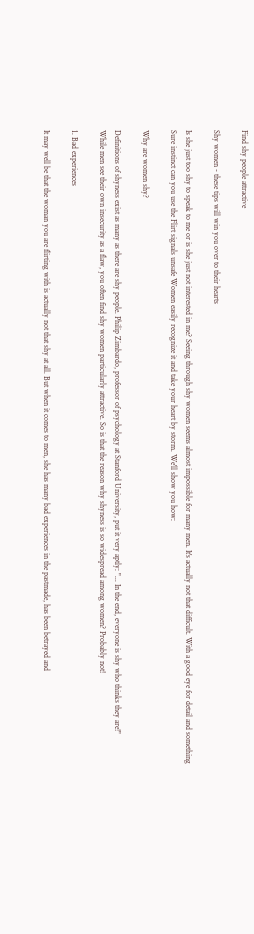Find shy people attractive

Shy women - these tips will win you over to their hearts

Is she just too shy to speak to me or is she just not interested in me? Seeing through shy women seems almost impossible for many men. It's actually not that difficult. With a good eye for detail and something Sure instinct can you use the Flirt signals unsafe Women easily recognize it and take your heart by storm. We'll show you how:

Why are women shy?

Definitions of shyness exist as many as there are shy people. Philip Zimbardo, professor of psychology at Stanford University, put it very aptly: "... In the end, everyone is shy who thinks they are!"
While men see their own insecurity as a flaw, you often find shy women particularly attractive. So is that the reason why shyness is so widespread among women? Probably not!

1. Bad experiences

It may well be that the woman you are flirting with is actually not that shy at all. But when it comes to men, she has many bad experiences in the pastmade, has been betrayed and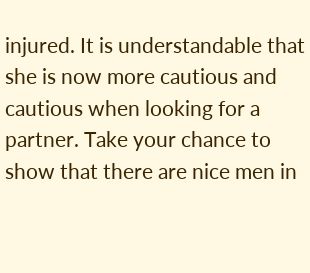injured. It is understandable that she is now more cautious and cautious when looking for a partner. Take your chance to show that there are nice men in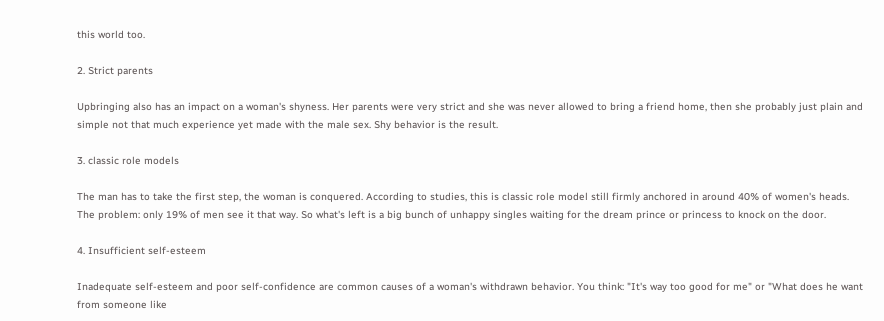this world too.

2. Strict parents

Upbringing also has an impact on a woman's shyness. Her parents were very strict and she was never allowed to bring a friend home, then she probably just plain and simple not that much experience yet made with the male sex. Shy behavior is the result.

3. classic role models

The man has to take the first step, the woman is conquered. According to studies, this is classic role model still firmly anchored in around 40% of women's heads.
The problem: only 19% of men see it that way. So what's left is a big bunch of unhappy singles waiting for the dream prince or princess to knock on the door.

4. Insufficient self-esteem

Inadequate self-esteem and poor self-confidence are common causes of a woman's withdrawn behavior. You think: "It's way too good for me" or "What does he want from someone like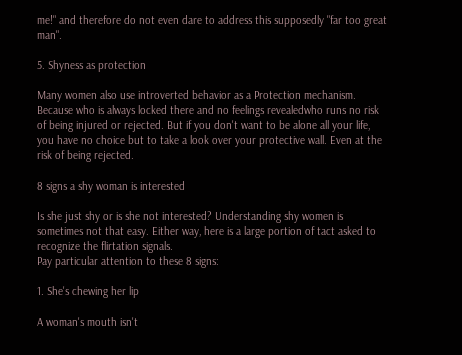me!" and therefore do not even dare to address this supposedly "far too great man".

5. Shyness as protection

Many women also use introverted behavior as a Protection mechanism. Because who is always locked there and no feelings revealedwho runs no risk of being injured or rejected. But if you don't want to be alone all your life, you have no choice but to take a look over your protective wall. Even at the risk of being rejected.

8 signs a shy woman is interested

Is she just shy or is she not interested? Understanding shy women is sometimes not that easy. Either way, here is a large portion of tact asked to recognize the flirtation signals.
Pay particular attention to these 8 signs:

1. She's chewing her lip

A woman's mouth isn't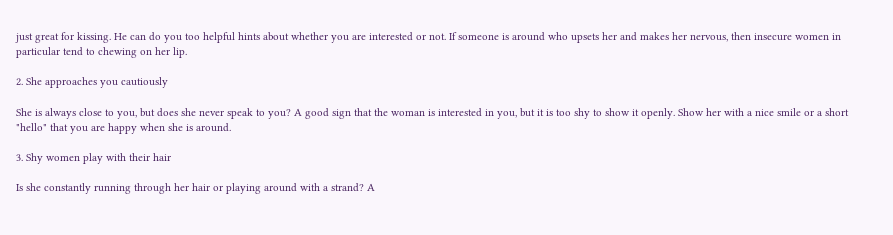just great for kissing. He can do you too helpful hints about whether you are interested or not. If someone is around who upsets her and makes her nervous, then insecure women in particular tend to chewing on her lip.

2. She approaches you cautiously

She is always close to you, but does she never speak to you? A good sign that the woman is interested in you, but it is too shy to show it openly. Show her with a nice smile or a short "hello" that you are happy when she is around.

3. Shy women play with their hair

Is she constantly running through her hair or playing around with a strand? A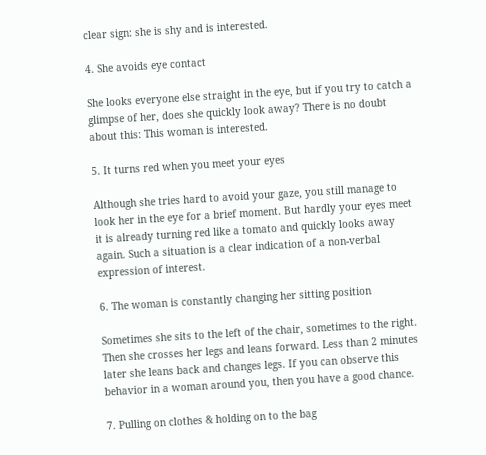clear sign: she is shy and is interested.

4. She avoids eye contact

She looks everyone else straight in the eye, but if you try to catch a glimpse of her, does she quickly look away? There is no doubt about this: This woman is interested.

5. It turns red when you meet your eyes

Although she tries hard to avoid your gaze, you still manage to look her in the eye for a brief moment. But hardly your eyes meet it is already turning red like a tomato and quickly looks away again. Such a situation is a clear indication of a non-verbal expression of interest.

6. The woman is constantly changing her sitting position

Sometimes she sits to the left of the chair, sometimes to the right. Then she crosses her legs and leans forward. Less than 2 minutes later she leans back and changes legs. If you can observe this behavior in a woman around you, then you have a good chance.

7. Pulling on clothes & holding on to the bag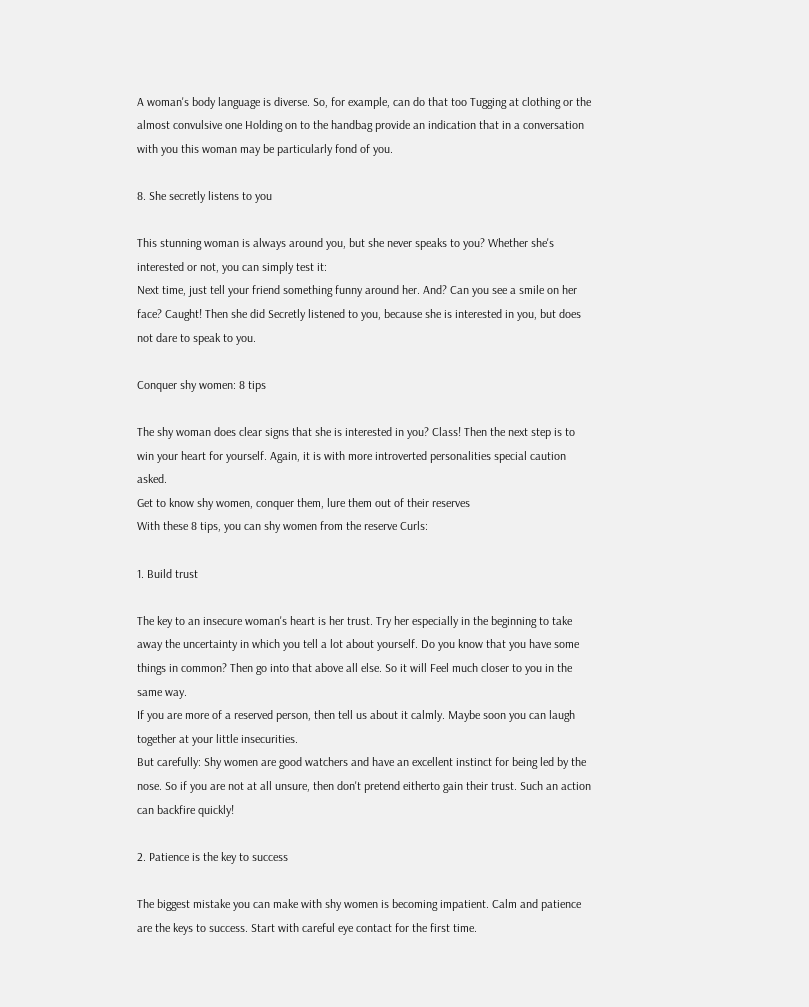A woman's body language is diverse. So, for example, can do that too Tugging at clothing or the almost convulsive one Holding on to the handbag provide an indication that in a conversation with you this woman may be particularly fond of you.

8. She secretly listens to you

This stunning woman is always around you, but she never speaks to you? Whether she's interested or not, you can simply test it:
Next time, just tell your friend something funny around her. And? Can you see a smile on her face? Caught! Then she did Secretly listened to you, because she is interested in you, but does not dare to speak to you.

Conquer shy women: 8 tips

The shy woman does clear signs that she is interested in you? Class! Then the next step is to win your heart for yourself. Again, it is with more introverted personalities special caution asked.
Get to know shy women, conquer them, lure them out of their reserves
With these 8 tips, you can shy women from the reserve Curls:

1. Build trust

The key to an insecure woman's heart is her trust. Try her especially in the beginning to take away the uncertainty in which you tell a lot about yourself. Do you know that you have some things in common? Then go into that above all else. So it will Feel much closer to you in the same way.
If you are more of a reserved person, then tell us about it calmly. Maybe soon you can laugh together at your little insecurities.
But carefully: Shy women are good watchers and have an excellent instinct for being led by the nose. So if you are not at all unsure, then don't pretend eitherto gain their trust. Such an action can backfire quickly!

2. Patience is the key to success

The biggest mistake you can make with shy women is becoming impatient. Calm and patience are the keys to success. Start with careful eye contact for the first time.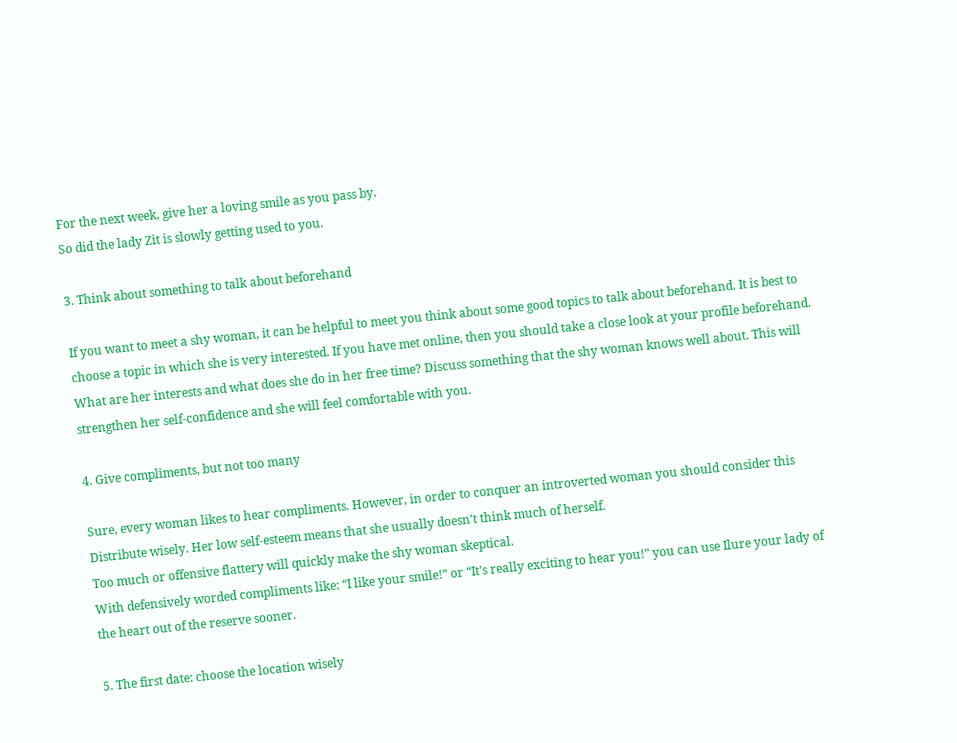For the next week, give her a loving smile as you pass by.
So did the lady Zit is slowly getting used to you.

3. Think about something to talk about beforehand

If you want to meet a shy woman, it can be helpful to meet you think about some good topics to talk about beforehand. It is best to choose a topic in which she is very interested. If you have met online, then you should take a close look at your profile beforehand. What are her interests and what does she do in her free time? Discuss something that the shy woman knows well about. This will strengthen her self-confidence and she will feel comfortable with you.

4. Give compliments, but not too many

Sure, every woman likes to hear compliments. However, in order to conquer an introverted woman you should consider this Distribute wisely. Her low self-esteem means that she usually doesn't think much of herself.
Too much or offensive flattery will quickly make the shy woman skeptical.
With defensively worded compliments like: “I like your smile!” or “It's really exciting to hear you!” you can use Ilure your lady of the heart out of the reserve sooner.

5. The first date: choose the location wisely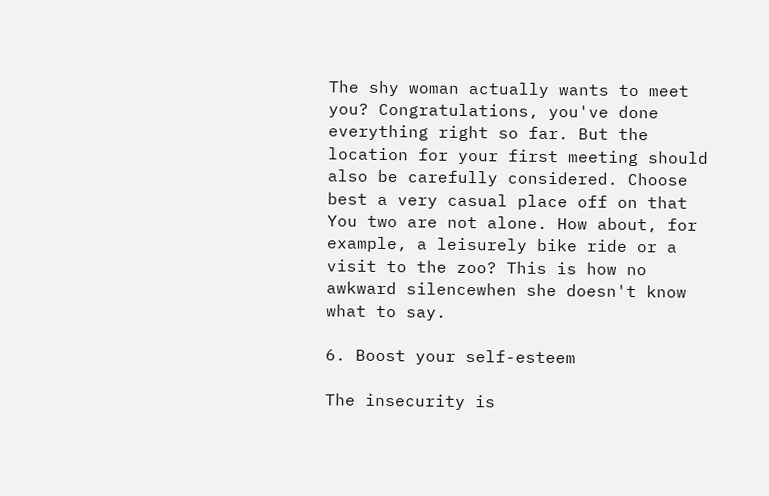The shy woman actually wants to meet you? Congratulations, you've done everything right so far. But the location for your first meeting should also be carefully considered. Choose best a very casual place off on that You two are not alone. How about, for example, a leisurely bike ride or a visit to the zoo? This is how no awkward silencewhen she doesn't know what to say.

6. Boost your self-esteem

The insecurity is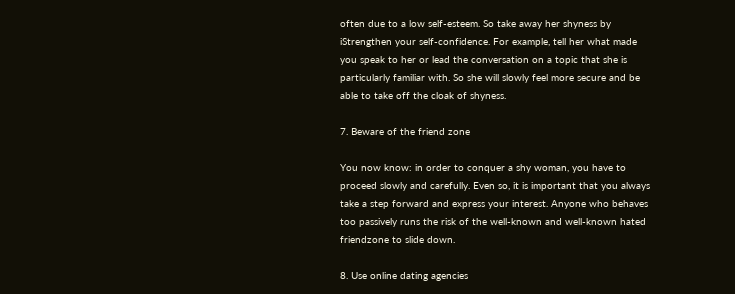often due to a low self-esteem. So take away her shyness by iStrengthen your self-confidence. For example, tell her what made you speak to her or lead the conversation on a topic that she is particularly familiar with. So she will slowly feel more secure and be able to take off the cloak of shyness.

7. Beware of the friend zone

You now know: in order to conquer a shy woman, you have to proceed slowly and carefully. Even so, it is important that you always take a step forward and express your interest. Anyone who behaves too passively runs the risk of the well-known and well-known hated friendzone to slide down.

8. Use online dating agencies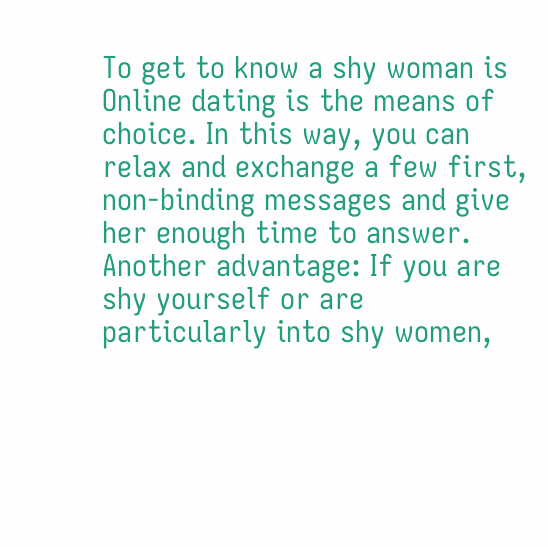To get to know a shy woman is Online dating is the means of choice. In this way, you can relax and exchange a few first, non-binding messages and give her enough time to answer.
Another advantage: If you are shy yourself or are particularly into shy women,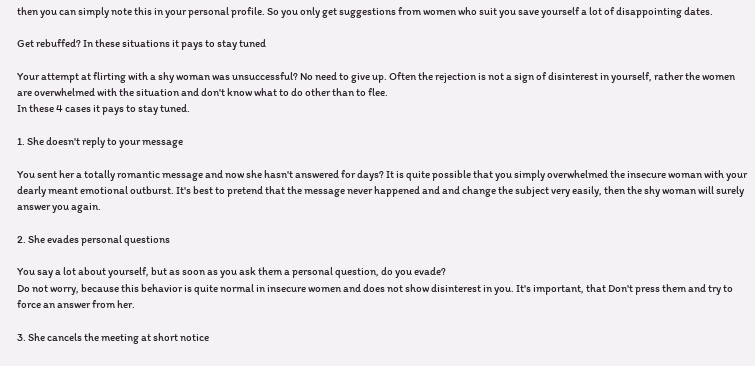then you can simply note this in your personal profile. So you only get suggestions from women who suit you save yourself a lot of disappointing dates.

Get rebuffed? In these situations it pays to stay tuned

Your attempt at flirting with a shy woman was unsuccessful? No need to give up. Often the rejection is not a sign of disinterest in yourself, rather the women are overwhelmed with the situation and don't know what to do other than to flee.
In these 4 cases it pays to stay tuned.

1. She doesn't reply to your message

You sent her a totally romantic message and now she hasn't answered for days? It is quite possible that you simply overwhelmed the insecure woman with your dearly meant emotional outburst. It's best to pretend that the message never happened and and change the subject very easily, then the shy woman will surely answer you again.

2. She evades personal questions

You say a lot about yourself, but as soon as you ask them a personal question, do you evade?
Do not worry, because this behavior is quite normal in insecure women and does not show disinterest in you. It's important, that Don't press them and try to force an answer from her.

3. She cancels the meeting at short notice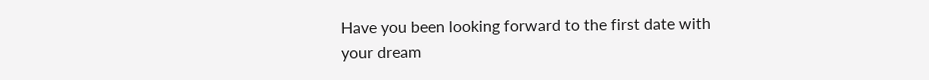Have you been looking forward to the first date with your dream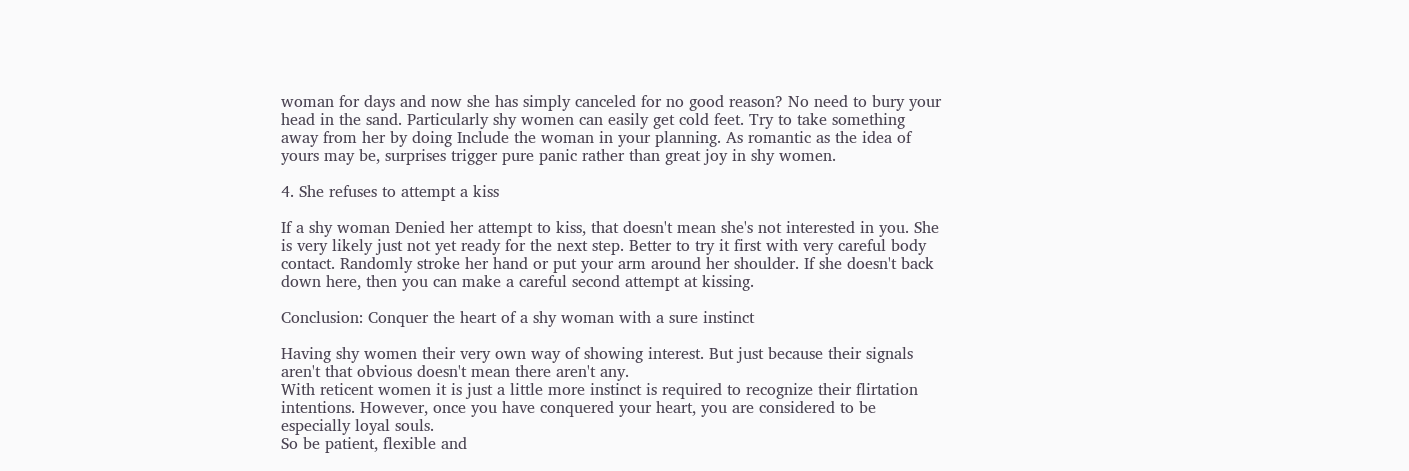woman for days and now she has simply canceled for no good reason? No need to bury your head in the sand. Particularly shy women can easily get cold feet. Try to take something away from her by doing Include the woman in your planning. As romantic as the idea of yours may be, surprises trigger pure panic rather than great joy in shy women.

4. She refuses to attempt a kiss

If a shy woman Denied her attempt to kiss, that doesn't mean she's not interested in you. She is very likely just not yet ready for the next step. Better to try it first with very careful body contact. Randomly stroke her hand or put your arm around her shoulder. If she doesn't back down here, then you can make a careful second attempt at kissing.

Conclusion: Conquer the heart of a shy woman with a sure instinct

Having shy women their very own way of showing interest. But just because their signals aren't that obvious doesn't mean there aren't any.
With reticent women it is just a little more instinct is required to recognize their flirtation intentions. However, once you have conquered your heart, you are considered to be especially loyal souls.
So be patient, flexible and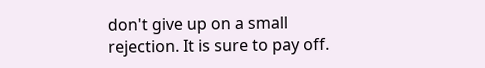don't give up on a small rejection. It is sure to pay off.